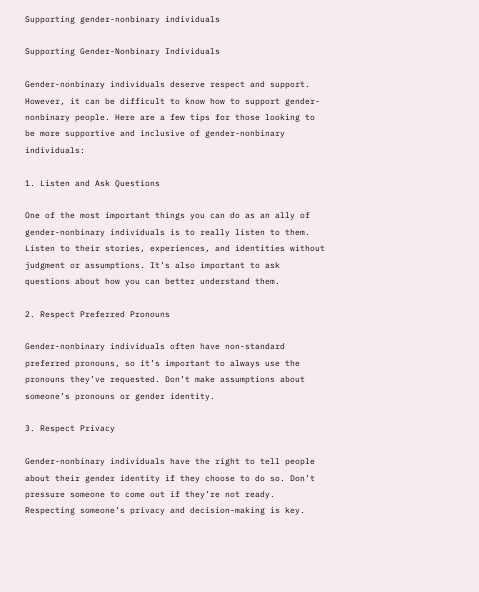Supporting gender-nonbinary individuals

Supporting Gender-Nonbinary Individuals

Gender-nonbinary individuals deserve respect and support. However, it can be difficult to know how to support gender-nonbinary people. Here are a few tips for those looking to be more supportive and inclusive of gender-nonbinary individuals:

1. Listen and Ask Questions

One of the most important things you can do as an ally of gender-nonbinary individuals is to really listen to them. Listen to their stories, experiences, and identities without judgment or assumptions. It’s also important to ask questions about how you can better understand them.

2. Respect Preferred Pronouns

Gender-nonbinary individuals often have non-standard preferred pronouns, so it’s important to always use the pronouns they’ve requested. Don’t make assumptions about someone’s pronouns or gender identity.

3. Respect Privacy

Gender-nonbinary individuals have the right to tell people about their gender identity if they choose to do so. Don’t pressure someone to come out if they’re not ready. Respecting someone’s privacy and decision-making is key.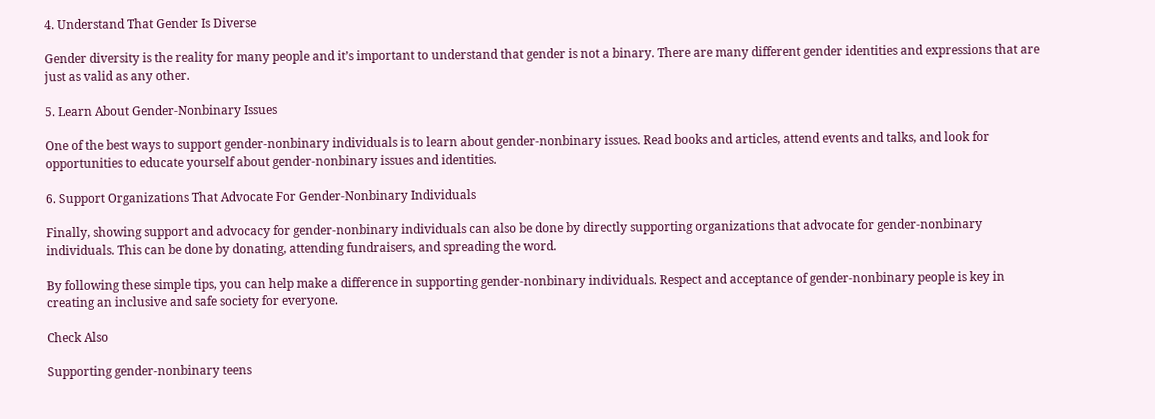4. Understand That Gender Is Diverse

Gender diversity is the reality for many people and it’s important to understand that gender is not a binary. There are many different gender identities and expressions that are just as valid as any other.

5. Learn About Gender-Nonbinary Issues

One of the best ways to support gender-nonbinary individuals is to learn about gender-nonbinary issues. Read books and articles, attend events and talks, and look for opportunities to educate yourself about gender-nonbinary issues and identities.

6. Support Organizations That Advocate For Gender-Nonbinary Individuals

Finally, showing support and advocacy for gender-nonbinary individuals can also be done by directly supporting organizations that advocate for gender-nonbinary individuals. This can be done by donating, attending fundraisers, and spreading the word.

By following these simple tips, you can help make a difference in supporting gender-nonbinary individuals. Respect and acceptance of gender-nonbinary people is key in creating an inclusive and safe society for everyone.

Check Also

Supporting gender-nonbinary teens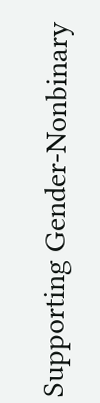Supporting Gender-Nonbinary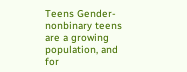Teens Gender-nonbinary teens are a growing population, and for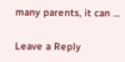many parents, it can …

Leave a Reply